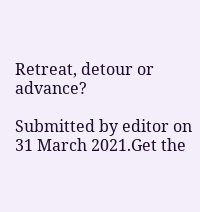Retreat, detour or advance?

Submitted by editor on 31 March 2021.Get the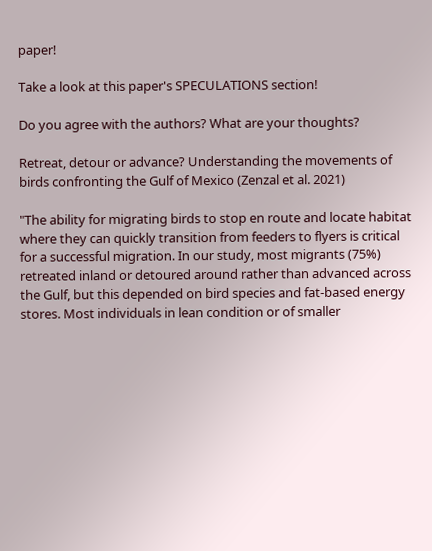paper!

Take a look at this paper's SPECULATIONS section!

Do you agree with the authors? What are your thoughts?

Retreat, detour or advance? Understanding the movements of birds confronting the Gulf of Mexico (Zenzal et al. 2021)

"The ability for migrating birds to stop en route and locate habitat where they can quickly transition from feeders to flyers is critical for a successful migration. In our study, most migrants (75%) retreated inland or detoured around rather than advanced across the Gulf, but this depended on bird species and fat‐based energy stores. Most individuals in lean condition or of smaller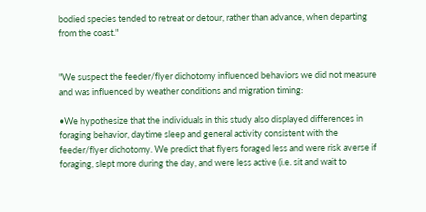bodied species tended to retreat or detour, rather than advance, when departing from the coast."


"We suspect the feeder/flyer dichotomy influenced behaviors we did not measure and was influenced by weather conditions and migration timing:

•We hypothesize that the individuals in this study also displayed differences in foraging behavior, daytime sleep and general activity consistent with the feeder/flyer dichotomy. We predict that flyers foraged less and were risk averse if foraging, slept more during the day, and were less active (i.e. sit and wait to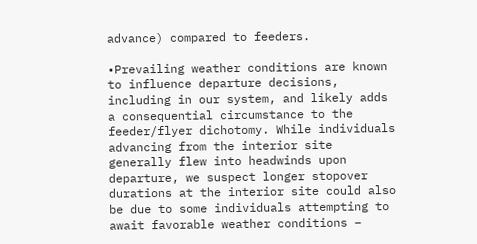advance) compared to feeders.

•Prevailing weather conditions are known to influence departure decisions, including in our system, and likely adds a consequential circumstance to the feeder/flyer dichotomy. While individuals advancing from the interior site generally flew into headwinds upon departure, we suspect longer stopover durations at the interior site could also be due to some individuals attempting to await favorable weather conditions –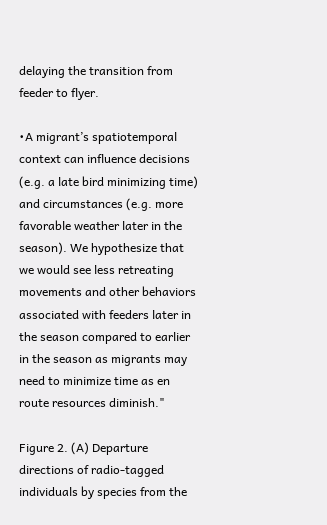delaying the transition from feeder to flyer.

•A migrant’s spatiotemporal context can influence decisions (e.g. a late bird minimizing time) and circumstances (e.g. more favorable weather later in the season). We hypothesize that we would see less retreating movements and other behaviors associated with feeders later in the season compared to earlier in the season as migrants may need to minimize time as en route resources diminish."

Figure 2. (A) Departure directions of radio-tagged individuals by species from the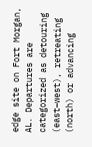edge site on Fort Morgan, AL. Departures are categorized as detouring (east–west), retreating (north) or advancing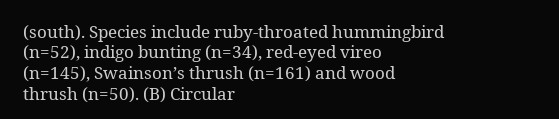(south). Species include ruby-throated hummingbird (n=52), indigo bunting (n=34), red-eyed vireo (n=145), Swainson’s thrush (n=161) and wood thrush (n=50). (B) Circular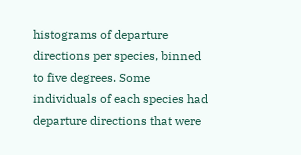histograms of departure directions per species, binned to five degrees. Some individuals of each species had departure directions that were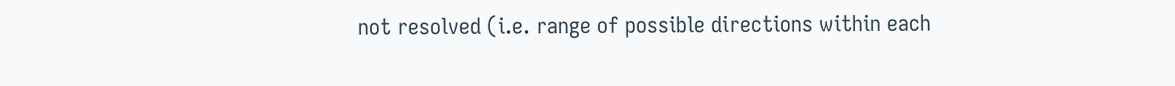not resolved (i.e. range of possible directions within each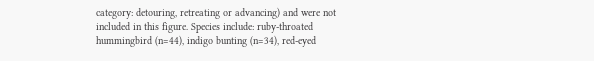category: detouring, retreating or advancing) and were not included in this figure. Species include: ruby-throated hummingbird (n=44), indigo bunting (n=34), red-eyed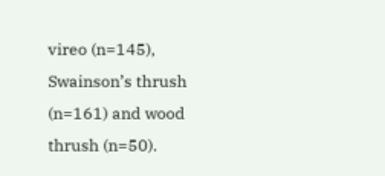vireo (n=145), Swainson’s thrush (n=161) and wood thrush (n=50).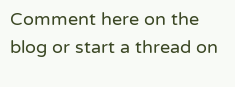Comment here on the blog or start a thread on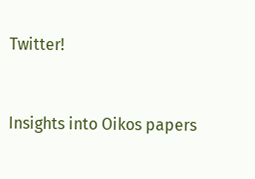Twitter!


Insights into Oikos papers